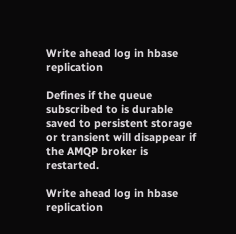Write ahead log in hbase replication

Defines if the queue subscribed to is durable saved to persistent storage or transient will disappear if the AMQP broker is restarted.

Write ahead log in hbase replication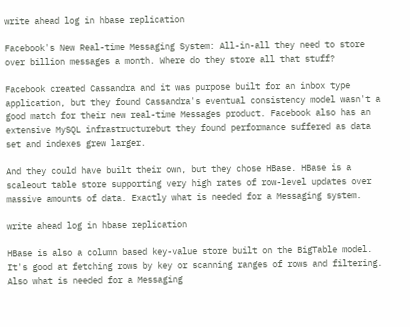write ahead log in hbase replication

Facebook's New Real-time Messaging System: All-in-all they need to store over billion messages a month. Where do they store all that stuff?

Facebook created Cassandra and it was purpose built for an inbox type application, but they found Cassandra's eventual consistency model wasn't a good match for their new real-time Messages product. Facebook also has an extensive MySQL infrastructurebut they found performance suffered as data set and indexes grew larger.

And they could have built their own, but they chose HBase. HBase is a scaleout table store supporting very high rates of row-level updates over massive amounts of data. Exactly what is needed for a Messaging system.

write ahead log in hbase replication

HBase is also a column based key-value store built on the BigTable model. It's good at fetching rows by key or scanning ranges of rows and filtering. Also what is needed for a Messaging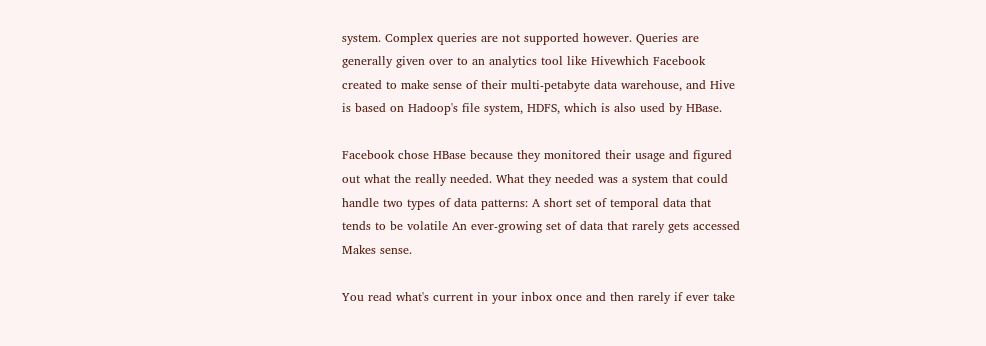system. Complex queries are not supported however. Queries are generally given over to an analytics tool like Hivewhich Facebook created to make sense of their multi-petabyte data warehouse, and Hive is based on Hadoop's file system, HDFS, which is also used by HBase.

Facebook chose HBase because they monitored their usage and figured out what the really needed. What they needed was a system that could handle two types of data patterns: A short set of temporal data that tends to be volatile An ever-growing set of data that rarely gets accessed Makes sense.

You read what's current in your inbox once and then rarely if ever take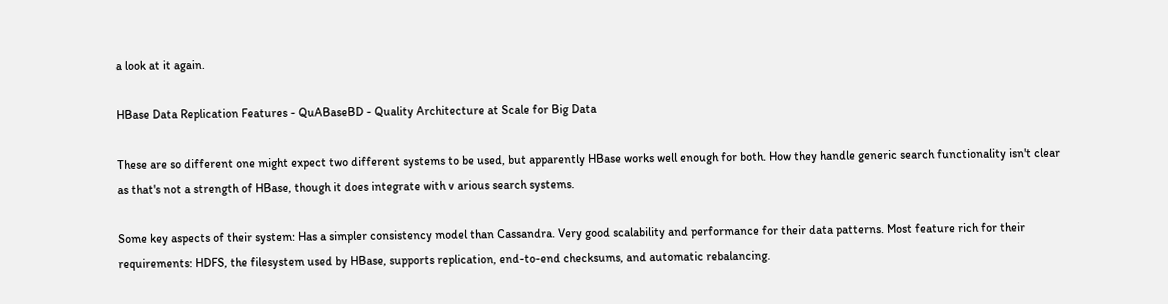a look at it again.

HBase Data Replication Features - QuABaseBD - Quality Architecture at Scale for Big Data

These are so different one might expect two different systems to be used, but apparently HBase works well enough for both. How they handle generic search functionality isn't clear as that's not a strength of HBase, though it does integrate with v arious search systems.

Some key aspects of their system: Has a simpler consistency model than Cassandra. Very good scalability and performance for their data patterns. Most feature rich for their requirements: HDFS, the filesystem used by HBase, supports replication, end-to-end checksums, and automatic rebalancing.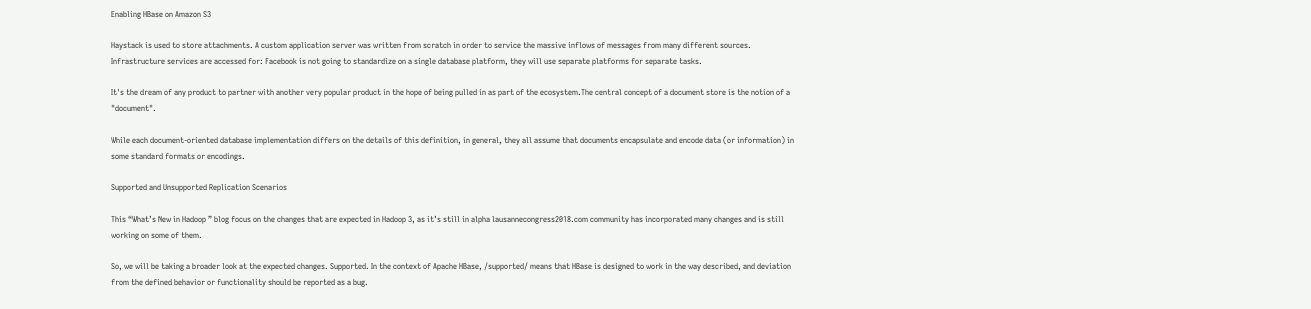Enabling HBase on Amazon S3

Haystack is used to store attachments. A custom application server was written from scratch in order to service the massive inflows of messages from many different sources. Infrastructure services are accessed for: Facebook is not going to standardize on a single database platform, they will use separate platforms for separate tasks.

It's the dream of any product to partner with another very popular product in the hope of being pulled in as part of the ecosystem.The central concept of a document store is the notion of a "document".

While each document-oriented database implementation differs on the details of this definition, in general, they all assume that documents encapsulate and encode data (or information) in some standard formats or encodings.

Supported and Unsupported Replication Scenarios

This “What’s New in Hadoop ” blog focus on the changes that are expected in Hadoop 3, as it’s still in alpha lausannecongress2018.com community has incorporated many changes and is still working on some of them.

So, we will be taking a broader look at the expected changes. Supported. In the context of Apache HBase, /supported/ means that HBase is designed to work in the way described, and deviation from the defined behavior or functionality should be reported as a bug.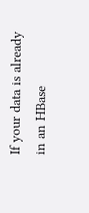If your data is already in an HBase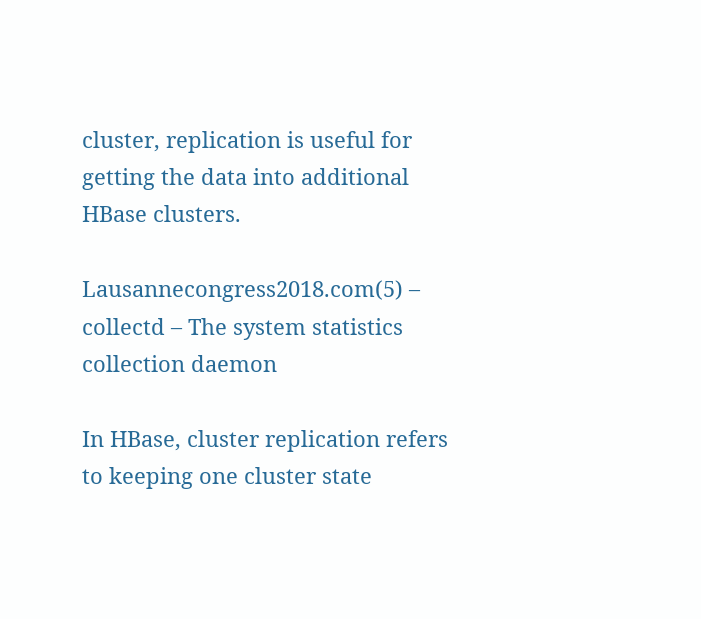cluster, replication is useful for getting the data into additional HBase clusters.

Lausannecongress2018.com(5) – collectd – The system statistics collection daemon

In HBase, cluster replication refers to keeping one cluster state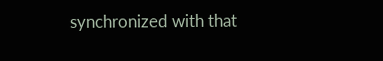synchronized with that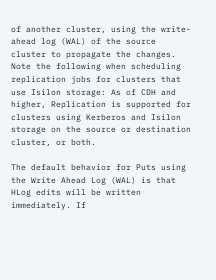of another cluster, using the write-ahead log (WAL) of the source cluster to propagate the changes. Note the following when scheduling replication jobs for clusters that use Isilon storage: As of CDH and higher, Replication is supported for clusters using Kerberos and Isilon storage on the source or destination cluster, or both.

The default behavior for Puts using the Write Ahead Log (WAL) is that HLog edits will be written immediately. If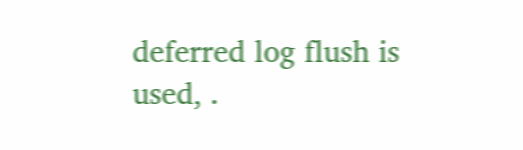deferred log flush is used, .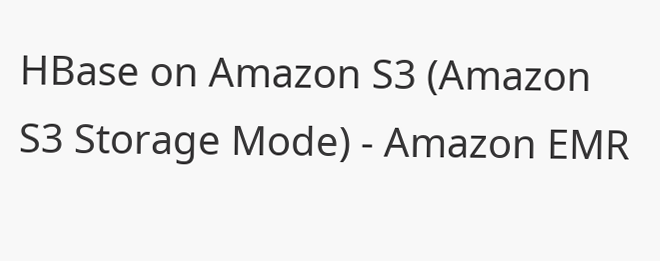HBase on Amazon S3 (Amazon S3 Storage Mode) - Amazon EMR